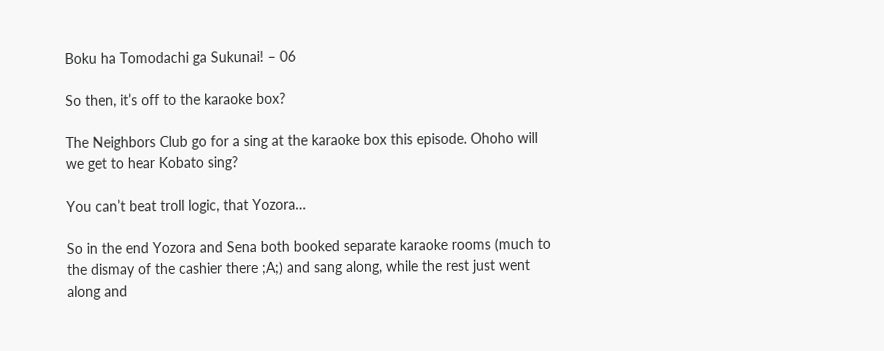Boku ha Tomodachi ga Sukunai! – 06

So then, it’s off to the karaoke box?

The Neighbors Club go for a sing at the karaoke box this episode. Ohoho will we get to hear Kobato sing?

You can’t beat troll logic, that Yozora…

So in the end Yozora and Sena both booked separate karaoke rooms (much to the dismay of the cashier there ;A;) and sang along, while the rest just went along and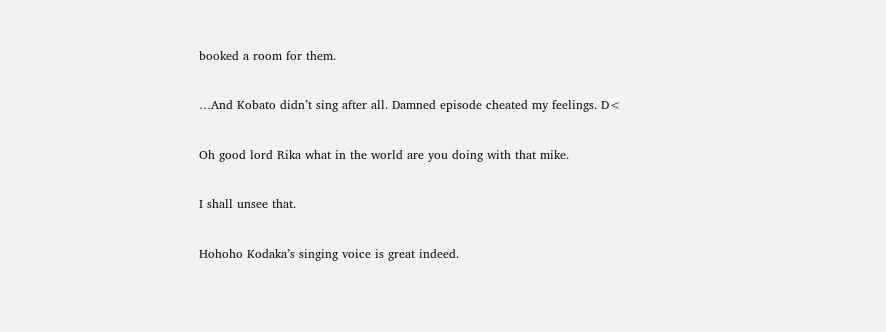booked a room for them.

…And Kobato didn’t sing after all. Damned episode cheated my feelings. D<

Oh good lord Rika what in the world are you doing with that mike.

I shall unsee that.

Hohoho Kodaka’s singing voice is great indeed.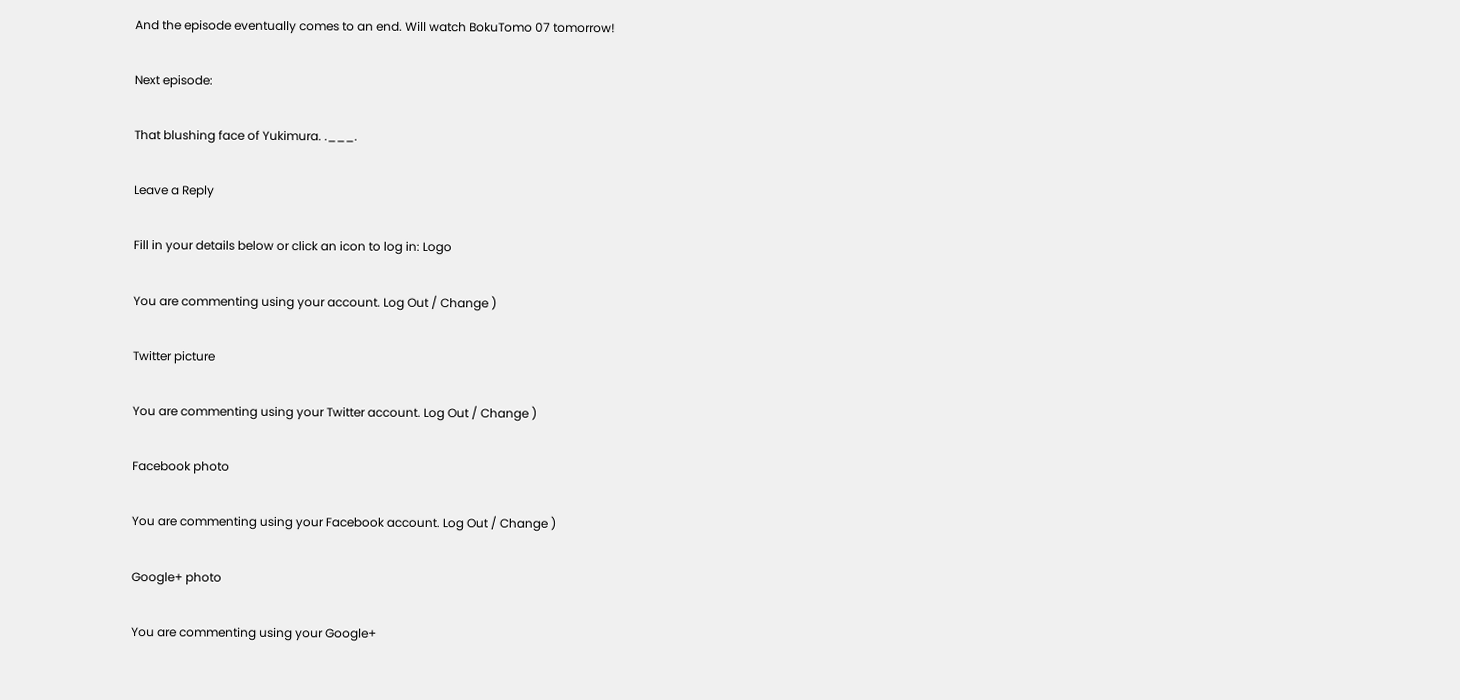And the episode eventually comes to an end. Will watch BokuTomo 07 tomorrow!

Next episode:

That blushing face of Yukimura. .___.

Leave a Reply

Fill in your details below or click an icon to log in: Logo

You are commenting using your account. Log Out / Change )

Twitter picture

You are commenting using your Twitter account. Log Out / Change )

Facebook photo

You are commenting using your Facebook account. Log Out / Change )

Google+ photo

You are commenting using your Google+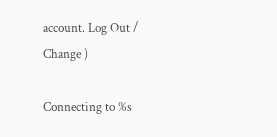account. Log Out / Change )

Connecting to %s